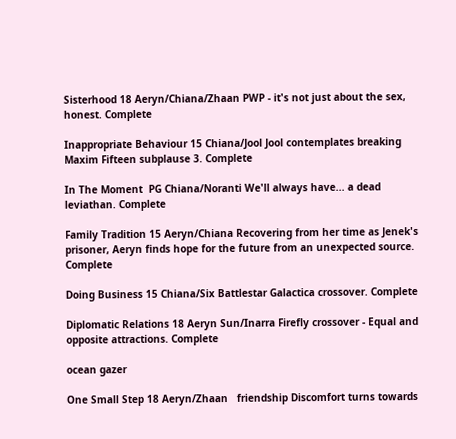Sisterhood 18 Aeryn/Chiana/Zhaan PWP - it's not just about the sex, honest. Complete

Inappropriate Behaviour 15 Chiana/Jool Jool contemplates breaking Maxim Fifteen subplause 3. Complete

In The Moment  PG Chiana/Noranti We'll always have... a dead leviathan. Complete

Family Tradition 15 Aeryn/Chiana Recovering from her time as Jenek's prisoner, Aeryn finds hope for the future from an unexpected source. Complete

Doing Business 15 Chiana/Six Battlestar Galactica crossover. Complete

Diplomatic Relations 18 Aeryn Sun/Inarra Firefly crossover - Equal and opposite attractions. Complete

ocean gazer

One Small Step 18 Aeryn/Zhaan   friendship Discomfort turns towards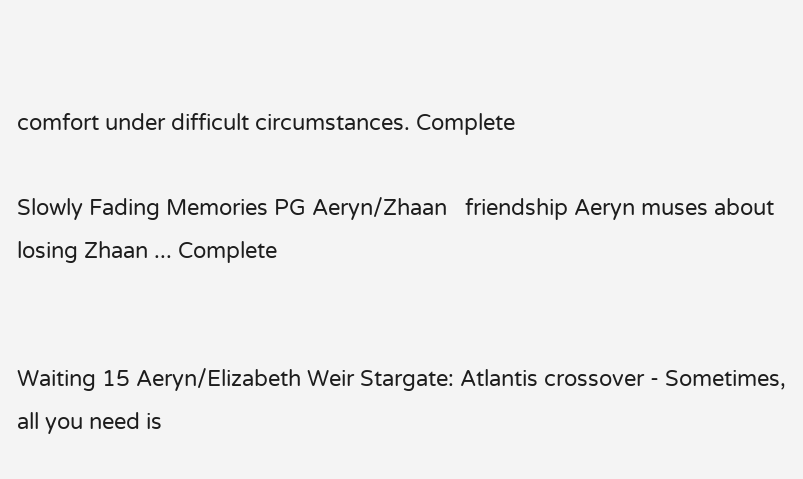comfort under difficult circumstances. Complete

Slowly Fading Memories PG Aeryn/Zhaan   friendship Aeryn muses about losing Zhaan ... Complete


Waiting 15 Aeryn/Elizabeth Weir Stargate: Atlantis crossover - Sometimes, all you need is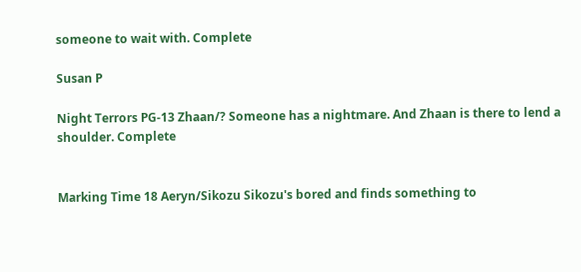someone to wait with. Complete

Susan P

Night Terrors PG-13 Zhaan/? Someone has a nightmare. And Zhaan is there to lend a shoulder. Complete


Marking Time 18 Aeryn/Sikozu Sikozu's bored and finds something to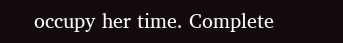occupy her time. Complete